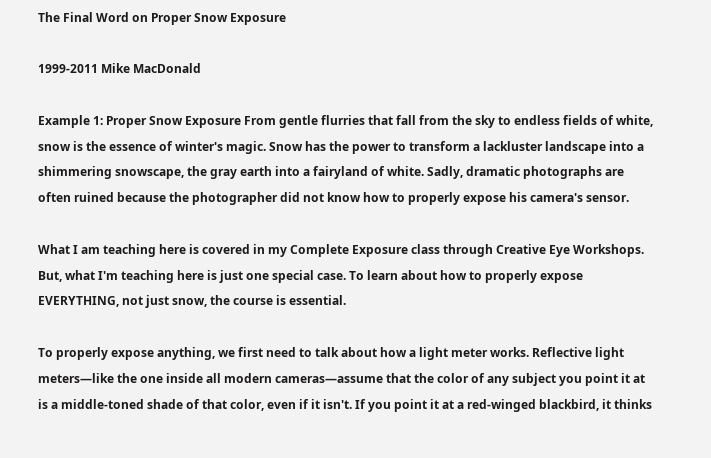The Final Word on Proper Snow Exposure

1999-2011 Mike MacDonald

Example 1: Proper Snow Exposure From gentle flurries that fall from the sky to endless fields of white, snow is the essence of winter's magic. Snow has the power to transform a lackluster landscape into a shimmering snowscape, the gray earth into a fairyland of white. Sadly, dramatic photographs are often ruined because the photographer did not know how to properly expose his camera's sensor.

What I am teaching here is covered in my Complete Exposure class through Creative Eye Workshops. But, what I'm teaching here is just one special case. To learn about how to properly expose EVERYTHING, not just snow, the course is essential.

To properly expose anything, we first need to talk about how a light meter works. Reflective light meters—like the one inside all modern cameras—assume that the color of any subject you point it at is a middle-toned shade of that color, even if it isn't. If you point it at a red-winged blackbird, it thinks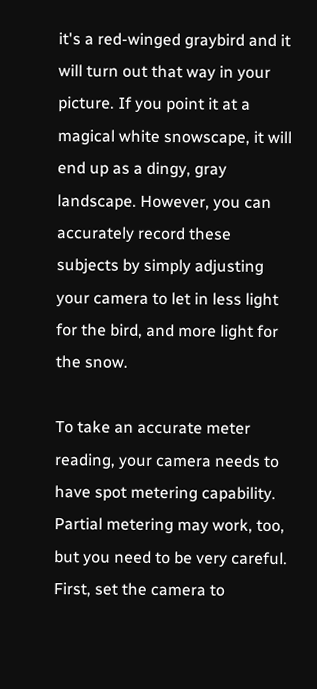it's a red-winged graybird and it will turn out that way in your picture. If you point it at a magical white snowscape, it will end up as a dingy, gray landscape. However, you can accurately record these subjects by simply adjusting your camera to let in less light for the bird, and more light for the snow.

To take an accurate meter reading, your camera needs to have spot metering capability. Partial metering may work, too, but you need to be very careful. First, set the camera to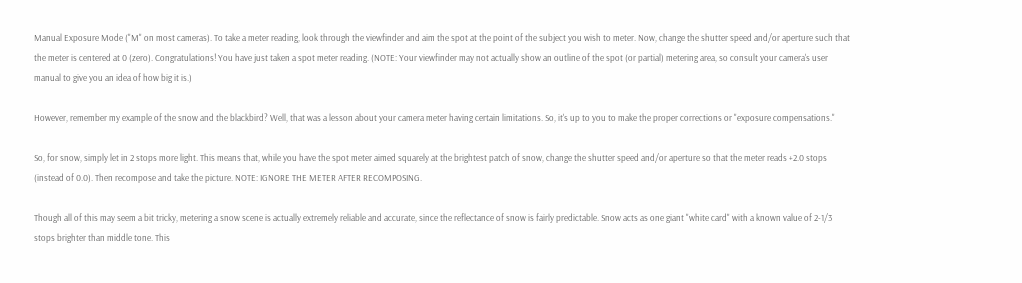Manual Exposure Mode ("M" on most cameras). To take a meter reading, look through the viewfinder and aim the spot at the point of the subject you wish to meter. Now, change the shutter speed and/or aperture such that the meter is centered at 0 (zero). Congratulations! You have just taken a spot meter reading. (NOTE: Your viewfinder may not actually show an outline of the spot (or partial) metering area, so consult your camera's user manual to give you an idea of how big it is.)

However, remember my example of the snow and the blackbird? Well, that was a lesson about your camera meter having certain limitations. So, it's up to you to make the proper corrections or "exposure compensations."

So, for snow, simply let in 2 stops more light. This means that, while you have the spot meter aimed squarely at the brightest patch of snow, change the shutter speed and/or aperture so that the meter reads +2.0 stops (instead of 0.0). Then recompose and take the picture. NOTE: IGNORE THE METER AFTER RECOMPOSING.

Though all of this may seem a bit tricky, metering a snow scene is actually extremely reliable and accurate, since the reflectance of snow is fairly predictable. Snow acts as one giant "white card" with a known value of 2-1/3 stops brighter than middle tone. This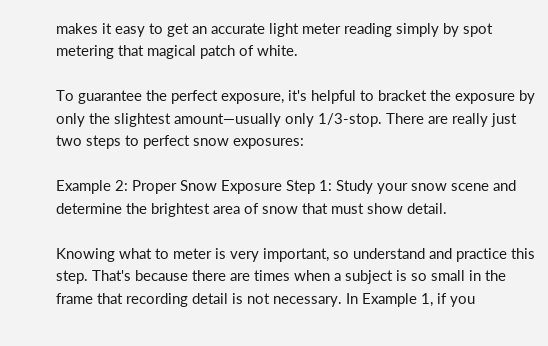makes it easy to get an accurate light meter reading simply by spot metering that magical patch of white.

To guarantee the perfect exposure, it's helpful to bracket the exposure by only the slightest amount—usually only 1/3-stop. There are really just two steps to perfect snow exposures:

Example 2: Proper Snow Exposure Step 1: Study your snow scene and determine the brightest area of snow that must show detail.

Knowing what to meter is very important, so understand and practice this step. That's because there are times when a subject is so small in the frame that recording detail is not necessary. In Example 1, if you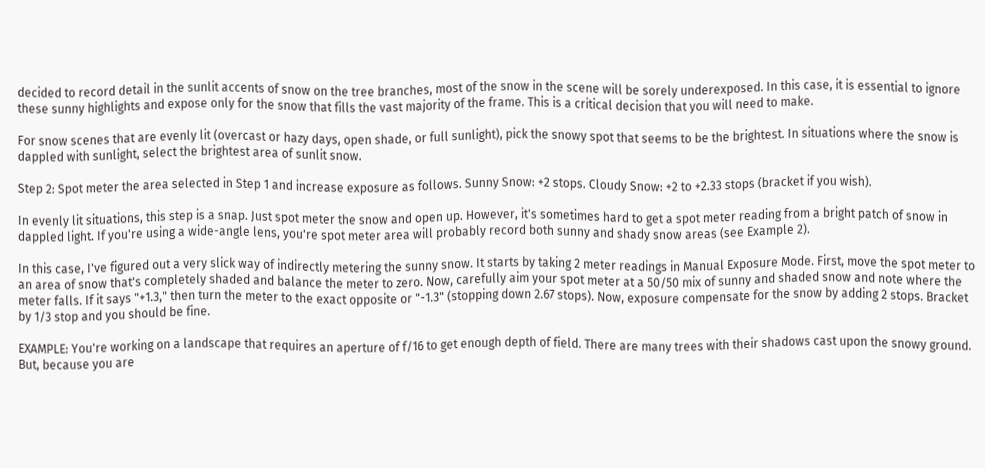decided to record detail in the sunlit accents of snow on the tree branches, most of the snow in the scene will be sorely underexposed. In this case, it is essential to ignore these sunny highlights and expose only for the snow that fills the vast majority of the frame. This is a critical decision that you will need to make.

For snow scenes that are evenly lit (overcast or hazy days, open shade, or full sunlight), pick the snowy spot that seems to be the brightest. In situations where the snow is dappled with sunlight, select the brightest area of sunlit snow.

Step 2: Spot meter the area selected in Step 1 and increase exposure as follows. Sunny Snow: +2 stops. Cloudy Snow: +2 to +2.33 stops (bracket if you wish).

In evenly lit situations, this step is a snap. Just spot meter the snow and open up. However, it's sometimes hard to get a spot meter reading from a bright patch of snow in dappled light. If you're using a wide-angle lens, you're spot meter area will probably record both sunny and shady snow areas (see Example 2).

In this case, I've figured out a very slick way of indirectly metering the sunny snow. It starts by taking 2 meter readings in Manual Exposure Mode. First, move the spot meter to an area of snow that's completely shaded and balance the meter to zero. Now, carefully aim your spot meter at a 50/50 mix of sunny and shaded snow and note where the meter falls. If it says "+1.3," then turn the meter to the exact opposite or "-1.3" (stopping down 2.67 stops). Now, exposure compensate for the snow by adding 2 stops. Bracket by 1/3 stop and you should be fine.

EXAMPLE: You're working on a landscape that requires an aperture of f/16 to get enough depth of field. There are many trees with their shadows cast upon the snowy ground. But, because you are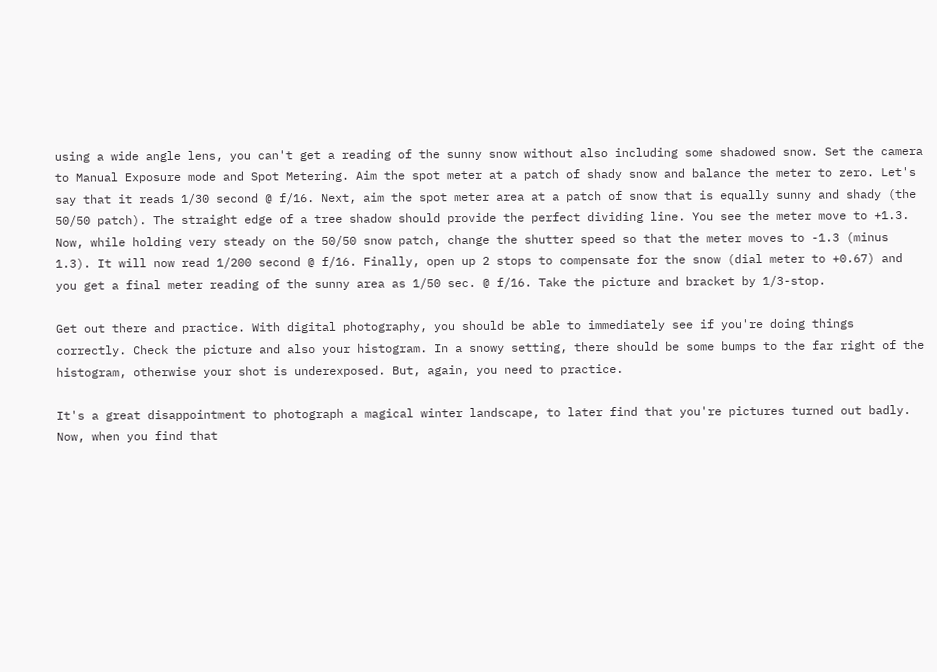using a wide angle lens, you can't get a reading of the sunny snow without also including some shadowed snow. Set the camera to Manual Exposure mode and Spot Metering. Aim the spot meter at a patch of shady snow and balance the meter to zero. Let's say that it reads 1/30 second @ f/16. Next, aim the spot meter area at a patch of snow that is equally sunny and shady (the 50/50 patch). The straight edge of a tree shadow should provide the perfect dividing line. You see the meter move to +1.3. Now, while holding very steady on the 50/50 snow patch, change the shutter speed so that the meter moves to -1.3 (minus 1.3). It will now read 1/200 second @ f/16. Finally, open up 2 stops to compensate for the snow (dial meter to +0.67) and you get a final meter reading of the sunny area as 1/50 sec. @ f/16. Take the picture and bracket by 1/3-stop.

Get out there and practice. With digital photography, you should be able to immediately see if you're doing things correctly. Check the picture and also your histogram. In a snowy setting, there should be some bumps to the far right of the histogram, otherwise your shot is underexposed. But, again, you need to practice.

It's a great disappointment to photograph a magical winter landscape, to later find that you're pictures turned out badly. Now, when you find that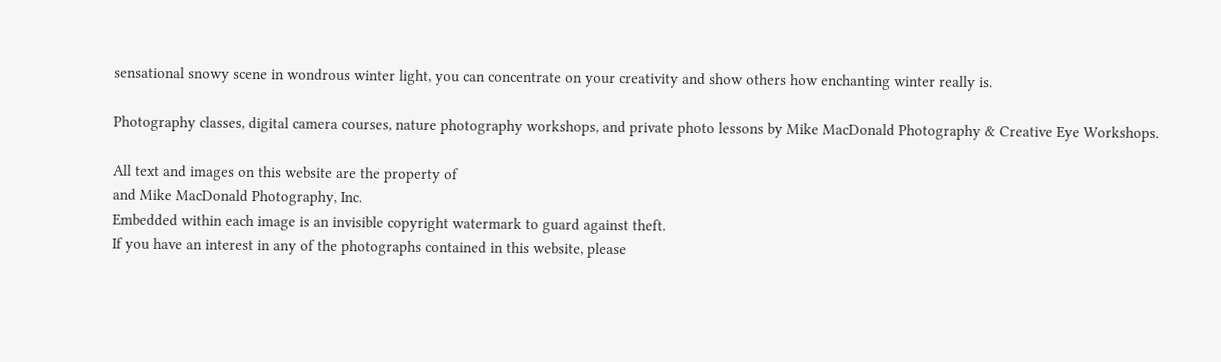sensational snowy scene in wondrous winter light, you can concentrate on your creativity and show others how enchanting winter really is.

Photography classes, digital camera courses, nature photography workshops, and private photo lessons by Mike MacDonald Photography & Creative Eye Workshops.

All text and images on this website are the property of
and Mike MacDonald Photography, Inc.
Embedded within each image is an invisible copyright watermark to guard against theft.
If you have an interest in any of the photographs contained in this website, please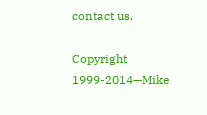contact us.

Copyright 1999-2014—Mike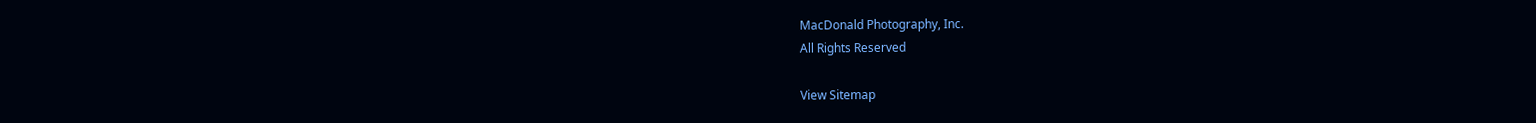MacDonald Photography, Inc.
All Rights Reserved

View Sitemap